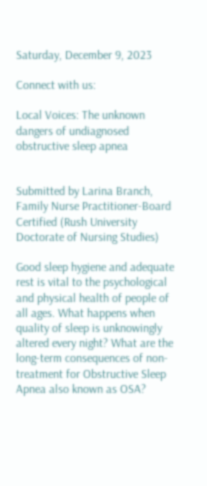Saturday, December 9, 2023

Connect with us:

Local Voices: The unknown dangers of undiagnosed obstructive sleep apnea


Submitted by Larina Branch, Family Nurse Practitioner-Board Certified (Rush University Doctorate of Nursing Studies)

Good sleep hygiene and adequate rest is vital to the psychological and physical health of people of all ages. What happens when quality of sleep is unknowingly altered every night? What are the long-term consequences of non-treatment for Obstructive Sleep Apnea also known as OSA?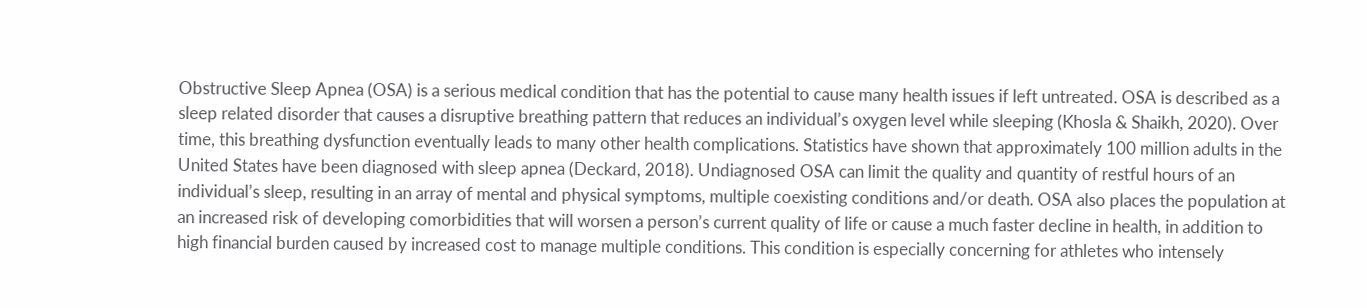Obstructive Sleep Apnea (OSA) is a serious medical condition that has the potential to cause many health issues if left untreated. OSA is described as a sleep related disorder that causes a disruptive breathing pattern that reduces an individual’s oxygen level while sleeping (Khosla & Shaikh, 2020). Over time, this breathing dysfunction eventually leads to many other health complications. Statistics have shown that approximately 100 million adults in the United States have been diagnosed with sleep apnea (Deckard, 2018). Undiagnosed OSA can limit the quality and quantity of restful hours of an individual’s sleep, resulting in an array of mental and physical symptoms, multiple coexisting conditions and/or death. OSA also places the population at an increased risk of developing comorbidities that will worsen a person’s current quality of life or cause a much faster decline in health, in addition to high financial burden caused by increased cost to manage multiple conditions. This condition is especially concerning for athletes who intensely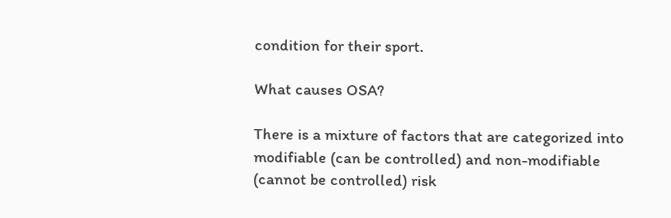condition for their sport.

What causes OSA?

There is a mixture of factors that are categorized into modifiable (can be controlled) and non-modifiable (cannot be controlled) risk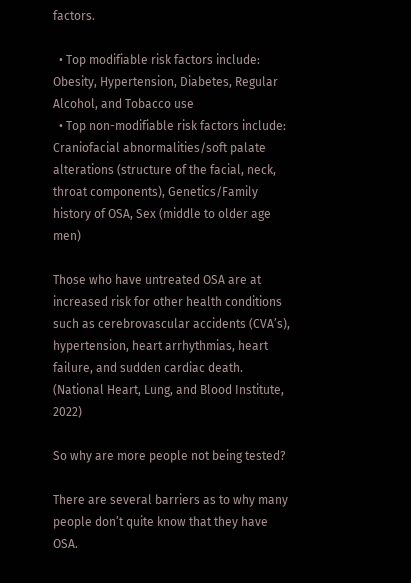factors.

  • Top modifiable risk factors include: Obesity, Hypertension, Diabetes, Regular Alcohol, and Tobacco use
  • Top non-modifiable risk factors include: Craniofacial abnormalities/soft palate alterations (structure of the facial, neck, throat components), Genetics/Family history of OSA, Sex (middle to older age men)

Those who have untreated OSA are at increased risk for other health conditions such as cerebrovascular accidents (CVA’s), hypertension, heart arrhythmias, heart failure, and sudden cardiac death. (National Heart, Lung, and Blood Institute, 2022)

So why are more people not being tested?

There are several barriers as to why many people don’t quite know that they have OSA.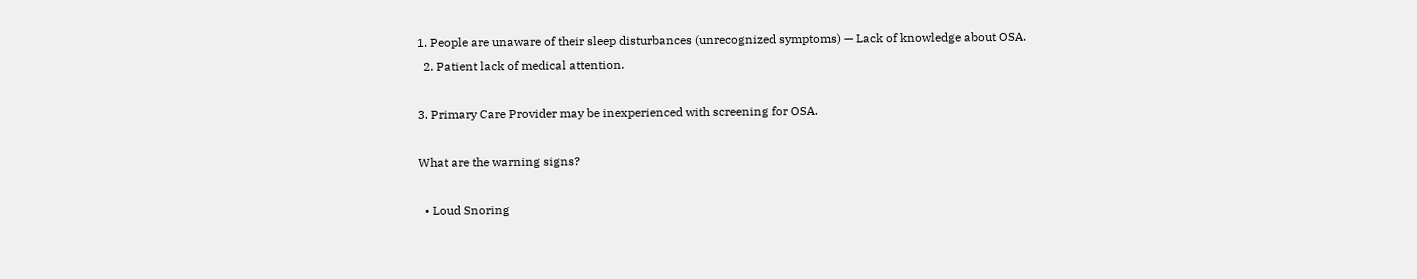1. People are unaware of their sleep disturbances (unrecognized symptoms) — Lack of knowledge about OSA.
  2. Patient lack of medical attention.

3. Primary Care Provider may be inexperienced with screening for OSA.

What are the warning signs?

  • Loud Snoring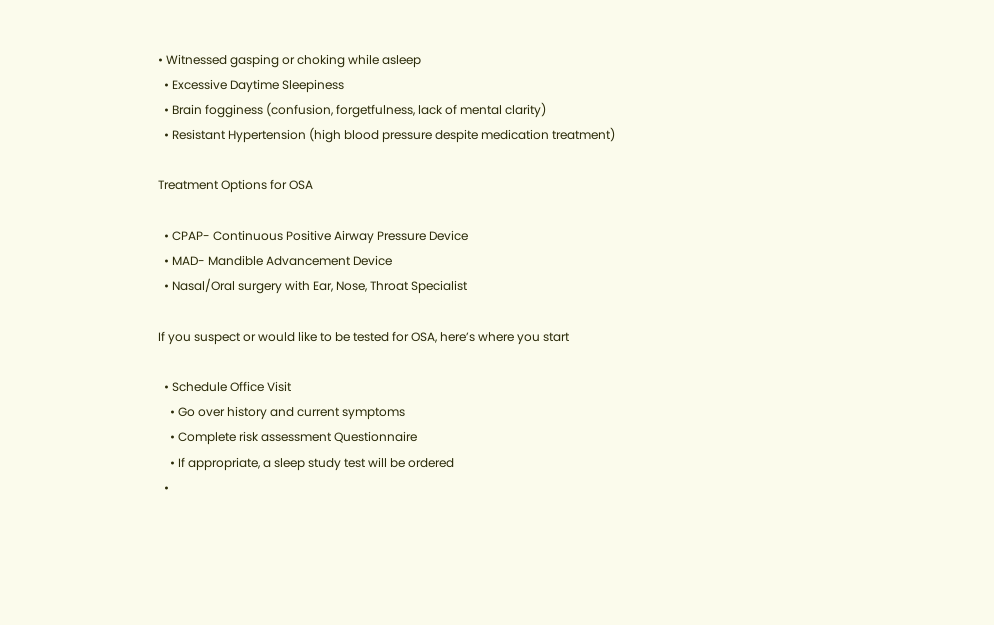• Witnessed gasping or choking while asleep
  • Excessive Daytime Sleepiness
  • Brain fogginess (confusion, forgetfulness, lack of mental clarity)
  • Resistant Hypertension (high blood pressure despite medication treatment)

Treatment Options for OSA

  • CPAP- Continuous Positive Airway Pressure Device
  • MAD- Mandible Advancement Device
  • Nasal/Oral surgery with Ear, Nose, Throat Specialist

If you suspect or would like to be tested for OSA, here’s where you start

  • Schedule Office Visit
    • Go over history and current symptoms
    • Complete risk assessment Questionnaire
    • If appropriate, a sleep study test will be ordered
  •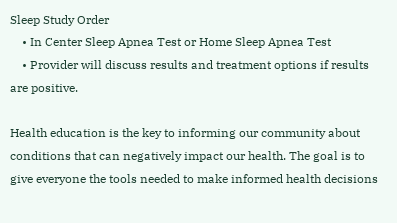Sleep Study Order
    • In Center Sleep Apnea Test or Home Sleep Apnea Test
    • Provider will discuss results and treatment options if results are positive.

Health education is the key to informing our community about conditions that can negatively impact our health. The goal is to give everyone the tools needed to make informed health decisions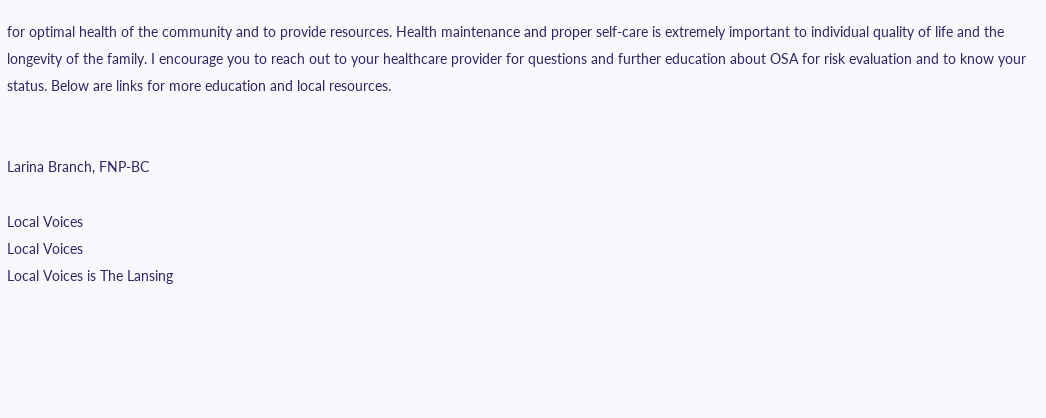for optimal health of the community and to provide resources. Health maintenance and proper self-care is extremely important to individual quality of life and the longevity of the family. I encourage you to reach out to your healthcare provider for questions and further education about OSA for risk evaluation and to know your status. Below are links for more education and local resources.


Larina Branch, FNP-BC

Local Voices
Local Voices
Local Voices is The Lansing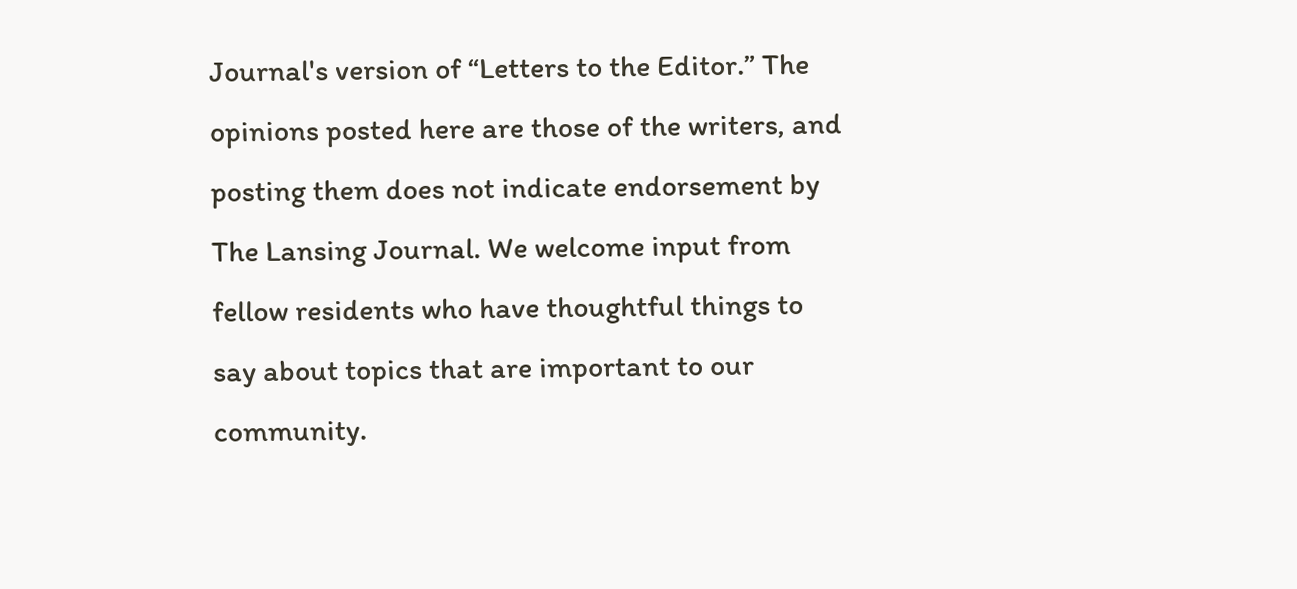Journal's version of “Letters to the Editor.” The opinions posted here are those of the writers, and posting them does not indicate endorsement by The Lansing Journal. We welcome input from fellow residents who have thoughtful things to say about topics that are important to our community.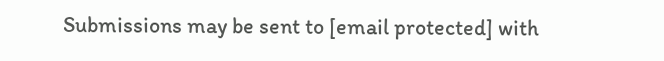Submissions may be sent to [email protected] with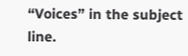“Voices” in the subject line.